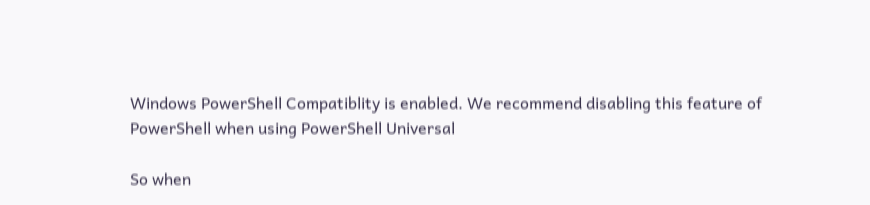Windows PowerShell Compatiblity is enabled. We recommend disabling this feature of PowerShell when using PowerShell Universal

So when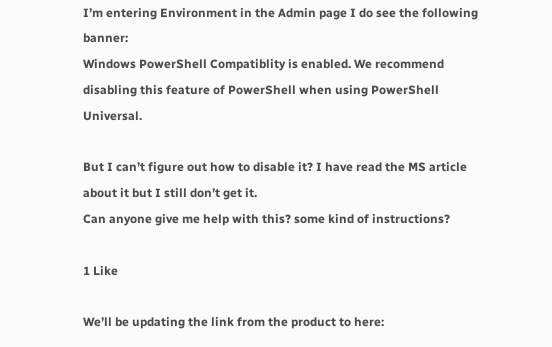I’m entering Environment in the Admin page I do see the following banner:
Windows PowerShell Compatiblity is enabled. We recommend disabling this feature of PowerShell when using PowerShell Universal.

But I can’t figure out how to disable it? I have read the MS article about it but I still don’t get it.
Can anyone give me help with this? some kind of instructions?

1 Like

We’ll be updating the link from the product to here: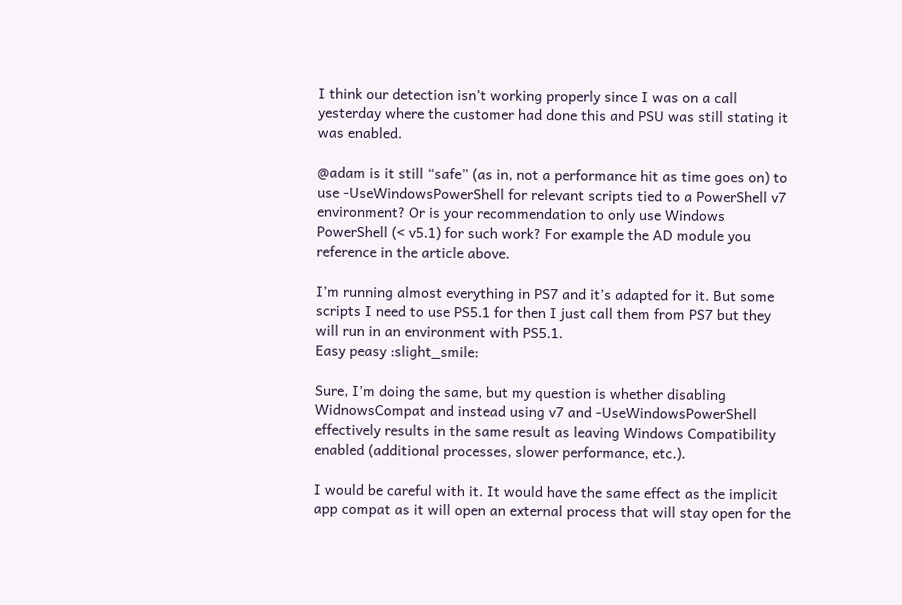I think our detection isn’t working properly since I was on a call yesterday where the customer had done this and PSU was still stating it was enabled.

@adam is it still “safe” (as in, not a performance hit as time goes on) to use -UseWindowsPowerShell for relevant scripts tied to a PowerShell v7 environment? Or is your recommendation to only use Windows PowerShell (< v5.1) for such work? For example the AD module you reference in the article above.

I’m running almost everything in PS7 and it’s adapted for it. But some scripts I need to use PS5.1 for then I just call them from PS7 but they will run in an environment with PS5.1.
Easy peasy :slight_smile:

Sure, I’m doing the same, but my question is whether disabling WidnowsCompat and instead using v7 and -UseWindowsPowerShell effectively results in the same result as leaving Windows Compatibility enabled (additional processes, slower performance, etc.).

I would be careful with it. It would have the same effect as the implicit app compat as it will open an external process that will stay open for the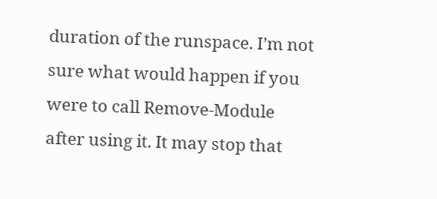duration of the runspace. I’m not sure what would happen if you were to call Remove-Module after using it. It may stop that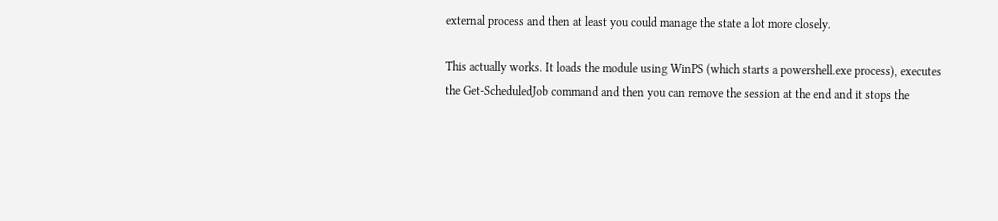external process and then at least you could manage the state a lot more closely.

This actually works. It loads the module using WinPS (which starts a powershell.exe process), executes the Get-ScheduledJob command and then you can remove the session at the end and it stops the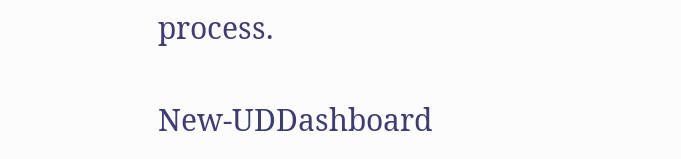process.

New-UDDashboard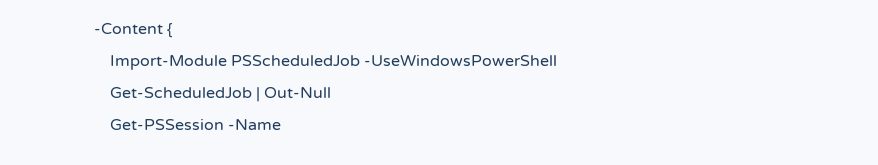-Content {
    Import-Module PSScheduledJob -UseWindowsPowerShell
    Get-ScheduledJob | Out-Null
    Get-PSSession -Name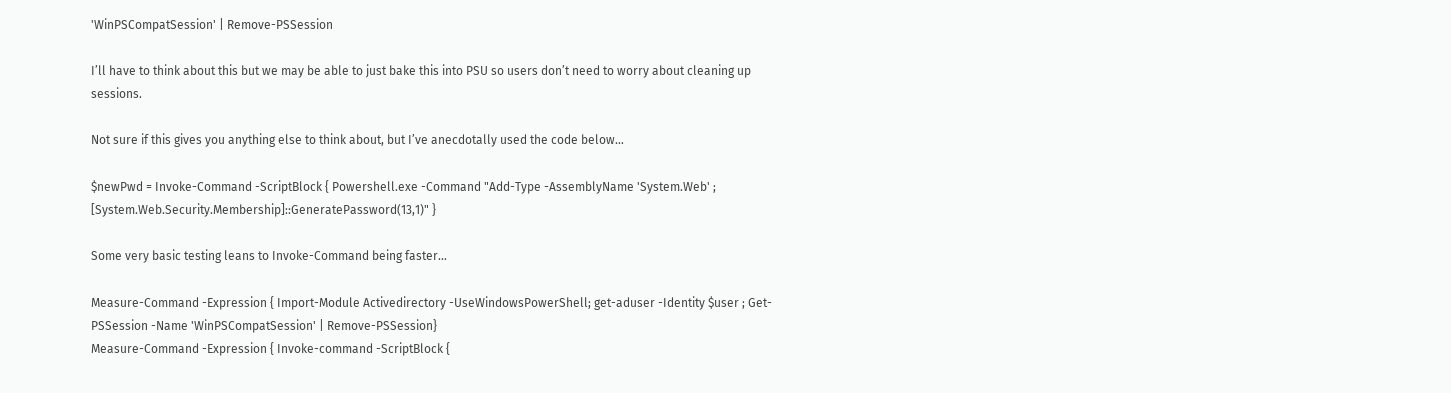'WinPSCompatSession' | Remove-PSSession

I’ll have to think about this but we may be able to just bake this into PSU so users don’t need to worry about cleaning up sessions.

Not sure if this gives you anything else to think about, but I’ve anecdotally used the code below…

$newPwd = Invoke-Command -ScriptBlock { Powershell.exe -Command "Add-Type -AssemblyName 'System.Web' ; [System.Web.Security.Membership]::GeneratePassword(13,1)" }

Some very basic testing leans to Invoke-Command being faster…

Measure-Command -Expression { Import-Module Activedirectory -UseWindowsPowerShell; get-aduser -Identity $user ; Get-PSSession -Name 'WinPSCompatSession' | Remove-PSSession}
Measure-Command -Expression { Invoke-command -ScriptBlock {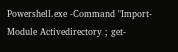Powershell.exe -Command "Import-Module Activedirectory ; get-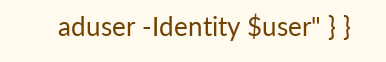aduser -Identity $user" } }